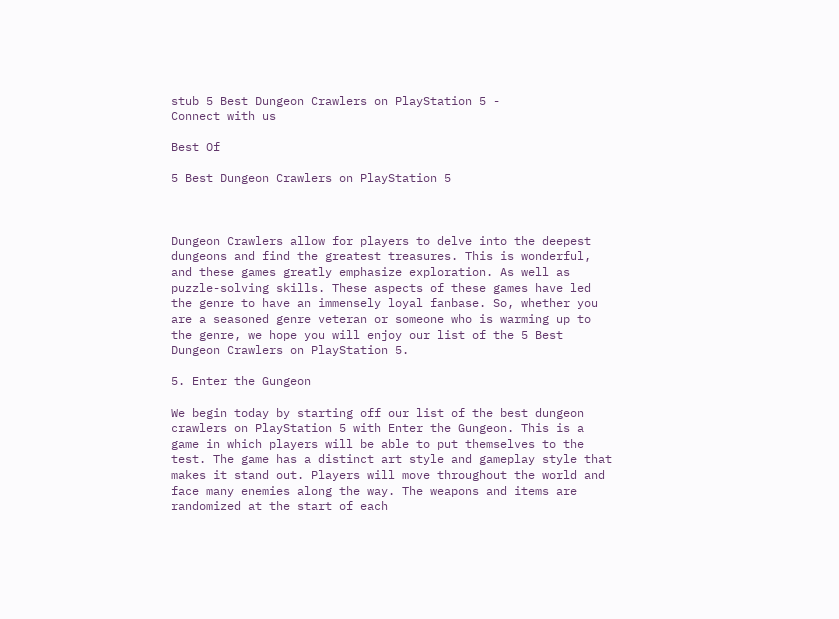stub 5 Best Dungeon Crawlers on PlayStation 5 -
Connect with us

Best Of

5 Best Dungeon Crawlers on PlayStation 5



Dungeon Crawlers allow for players to delve into the deepest dungeons and find the greatest treasures. This is wonderful, and these games greatly emphasize exploration. As well as puzzle-solving skills. These aspects of these games have led the genre to have an immensely loyal fanbase. So, whether you are a seasoned genre veteran or someone who is warming up to the genre, we hope you will enjoy our list of the 5 Best Dungeon Crawlers on PlayStation 5.

5. Enter the Gungeon

We begin today by starting off our list of the best dungeon crawlers on PlayStation 5 with Enter the Gungeon. This is a game in which players will be able to put themselves to the test. The game has a distinct art style and gameplay style that makes it stand out. Players will move throughout the world and face many enemies along the way. The weapons and items are randomized at the start of each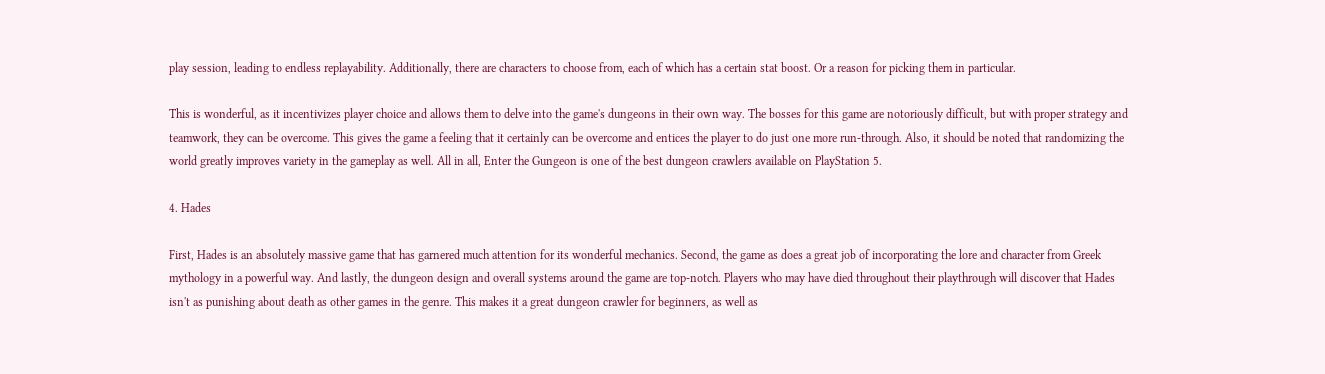play session, leading to endless replayability. Additionally, there are characters to choose from, each of which has a certain stat boost. Or a reason for picking them in particular.

This is wonderful, as it incentivizes player choice and allows them to delve into the game's dungeons in their own way. The bosses for this game are notoriously difficult, but with proper strategy and teamwork, they can be overcome. This gives the game a feeling that it certainly can be overcome and entices the player to do just one more run-through. Also, it should be noted that randomizing the world greatly improves variety in the gameplay as well. All in all, Enter the Gungeon is one of the best dungeon crawlers available on PlayStation 5.

4. Hades

First, Hades is an absolutely massive game that has garnered much attention for its wonderful mechanics. Second, the game as does a great job of incorporating the lore and character from Greek mythology in a powerful way. And lastly, the dungeon design and overall systems around the game are top-notch. Players who may have died throughout their playthrough will discover that Hades isn't as punishing about death as other games in the genre. This makes it a great dungeon crawler for beginners, as well as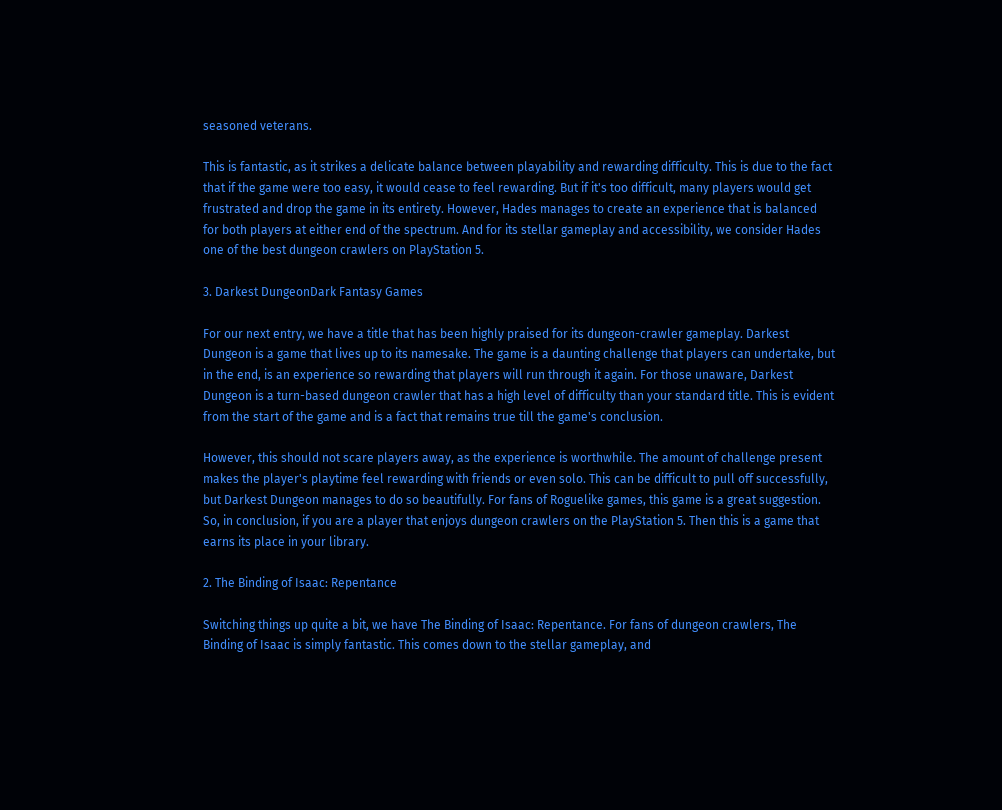seasoned veterans.

This is fantastic, as it strikes a delicate balance between playability and rewarding difficulty. This is due to the fact that if the game were too easy, it would cease to feel rewarding. But if it's too difficult, many players would get frustrated and drop the game in its entirety. However, Hades manages to create an experience that is balanced for both players at either end of the spectrum. And for its stellar gameplay and accessibility, we consider Hades one of the best dungeon crawlers on PlayStation 5.

3. Darkest DungeonDark Fantasy Games

For our next entry, we have a title that has been highly praised for its dungeon-crawler gameplay. Darkest Dungeon is a game that lives up to its namesake. The game is a daunting challenge that players can undertake, but in the end, is an experience so rewarding that players will run through it again. For those unaware, Darkest Dungeon is a turn-based dungeon crawler that has a high level of difficulty than your standard title. This is evident from the start of the game and is a fact that remains true till the game's conclusion.

However, this should not scare players away, as the experience is worthwhile. The amount of challenge present makes the player's playtime feel rewarding with friends or even solo. This can be difficult to pull off successfully, but Darkest Dungeon manages to do so beautifully. For fans of Roguelike games, this game is a great suggestion. So, in conclusion, if you are a player that enjoys dungeon crawlers on the PlayStation 5. Then this is a game that earns its place in your library.

2. The Binding of Isaac: Repentance

Switching things up quite a bit, we have The Binding of Isaac: Repentance. For fans of dungeon crawlers, The Binding of Isaac is simply fantastic. This comes down to the stellar gameplay, and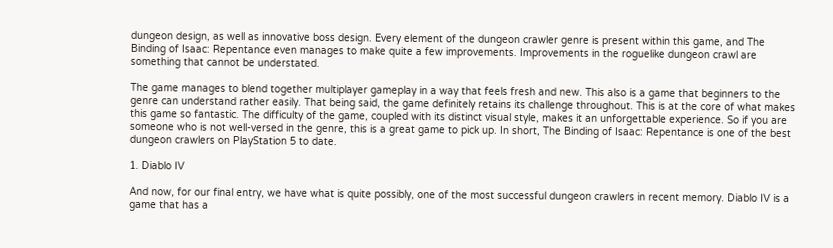dungeon design, as well as innovative boss design. Every element of the dungeon crawler genre is present within this game, and The Binding of Isaac: Repentance even manages to make quite a few improvements. Improvements in the roguelike dungeon crawl are something that cannot be understated.

The game manages to blend together multiplayer gameplay in a way that feels fresh and new. This also is a game that beginners to the genre can understand rather easily. That being said, the game definitely retains its challenge throughout. This is at the core of what makes this game so fantastic. The difficulty of the game, coupled with its distinct visual style, makes it an unforgettable experience. So if you are someone who is not well-versed in the genre, this is a great game to pick up. In short, The Binding of Isaac: Repentance is one of the best dungeon crawlers on PlayStation 5 to date.

1. Diablo IV

And now, for our final entry, we have what is quite possibly, one of the most successful dungeon crawlers in recent memory. Diablo IV is a game that has a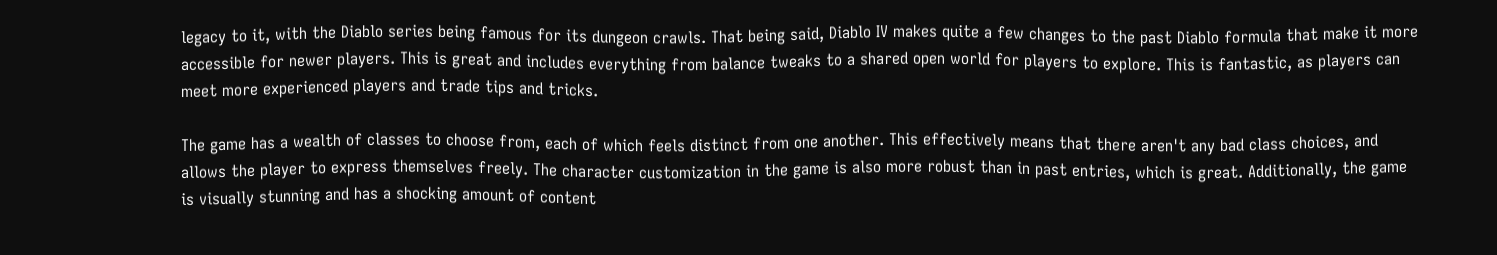legacy to it, with the Diablo series being famous for its dungeon crawls. That being said, Diablo IV makes quite a few changes to the past Diablo formula that make it more accessible for newer players. This is great and includes everything from balance tweaks to a shared open world for players to explore. This is fantastic, as players can meet more experienced players and trade tips and tricks.

The game has a wealth of classes to choose from, each of which feels distinct from one another. This effectively means that there aren't any bad class choices, and allows the player to express themselves freely. The character customization in the game is also more robust than in past entries, which is great. Additionally, the game is visually stunning and has a shocking amount of content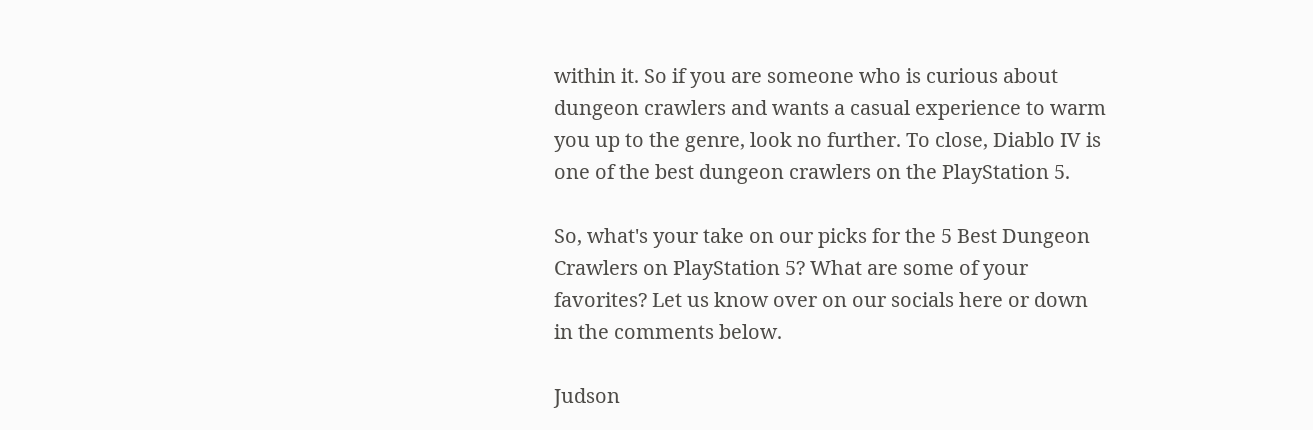within it. So if you are someone who is curious about dungeon crawlers and wants a casual experience to warm you up to the genre, look no further. To close, Diablo IV is one of the best dungeon crawlers on the PlayStation 5.

So, what's your take on our picks for the 5 Best Dungeon Crawlers on PlayStation 5? What are some of your favorites? Let us know over on our socials here or down in the comments below.

Judson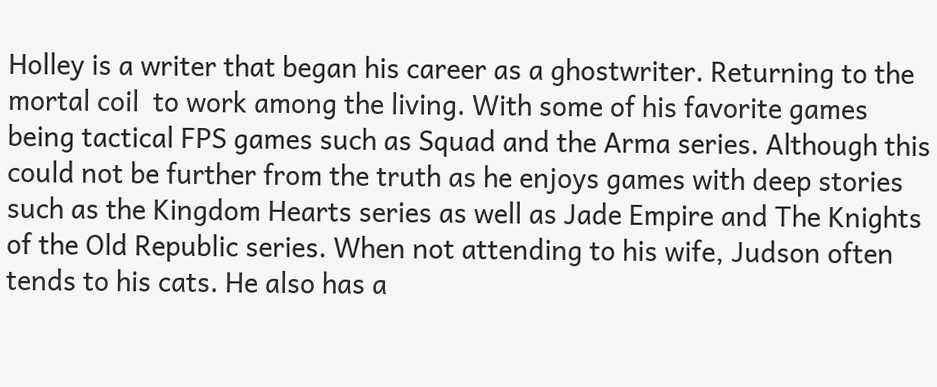Holley is a writer that began his career as a ghostwriter. Returning to the mortal coil  to work among the living. With some of his favorite games being tactical FPS games such as Squad and the Arma series. Although this could not be further from the truth as he enjoys games with deep stories such as the Kingdom Hearts series as well as Jade Empire and The Knights of the Old Republic series. When not attending to his wife, Judson often tends to his cats. He also has a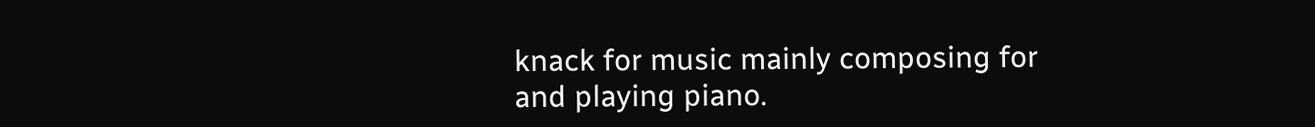knack for music mainly composing for and playing piano.